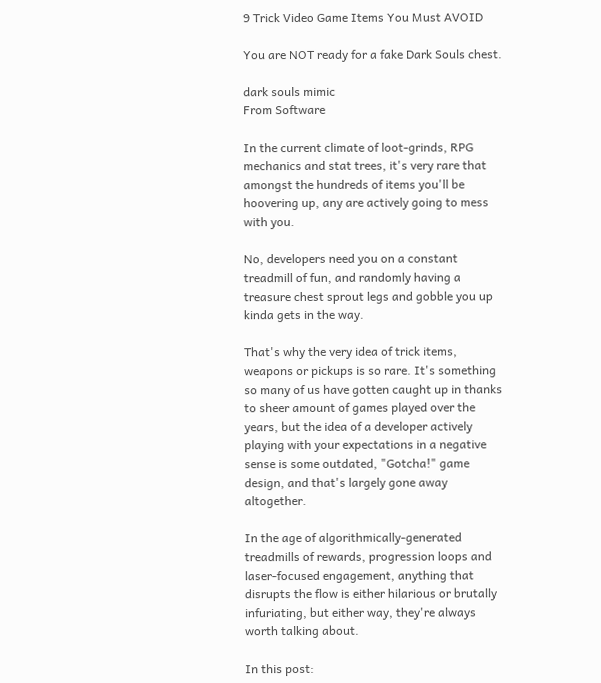9 Trick Video Game Items You Must AVOID

You are NOT ready for a fake Dark Souls chest.

dark souls mimic
From Software

In the current climate of loot-grinds, RPG mechanics and stat trees, it's very rare that amongst the hundreds of items you'll be hoovering up, any are actively going to mess with you.

No, developers need you on a constant treadmill of fun, and randomly having a treasure chest sprout legs and gobble you up kinda gets in the way.

That's why the very idea of trick items, weapons or pickups is so rare. It's something so many of us have gotten caught up in thanks to sheer amount of games played over the years, but the idea of a developer actively playing with your expectations in a negative sense is some outdated, "Gotcha!" game design, and that's largely gone away altogether.

In the age of algorithmically-generated treadmills of rewards, progression loops and laser-focused engagement, anything that disrupts the flow is either hilarious or brutally infuriating, but either way, they're always worth talking about.

In this post: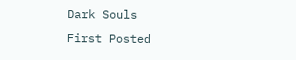Dark Souls
First Posted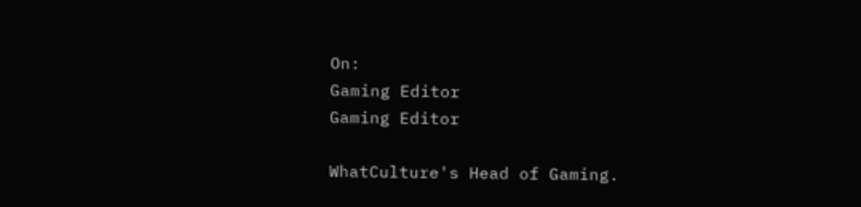On:
Gaming Editor
Gaming Editor

WhatCulture's Head of Gaming.